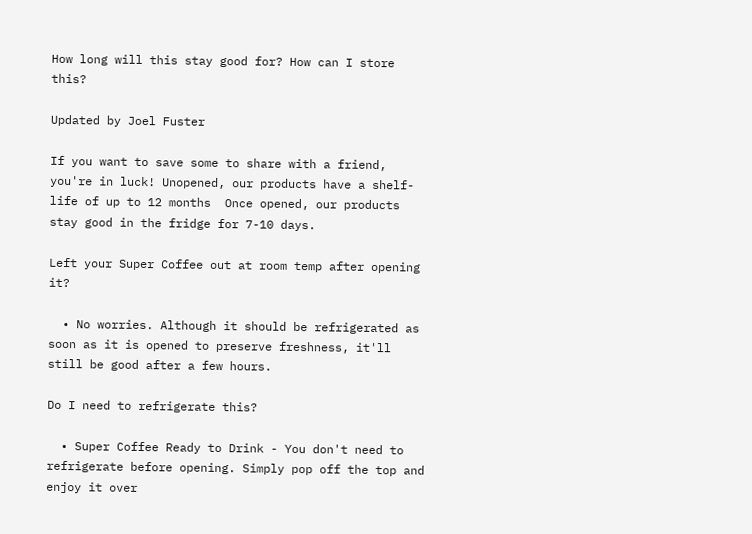How long will this stay good for? How can I store this?

Updated by Joel Fuster

If you want to save some to share with a friend, you're in luck! Unopened, our products have a shelf-life of up to 12 months  Once opened, our products stay good in the fridge for 7-10 days.

Left your Super Coffee out at room temp after opening it?

  • No worries. Although it should be refrigerated as soon as it is opened to preserve freshness, it'll still be good after a few hours.

Do I need to refrigerate this?

  • Super Coffee Ready to Drink - You don't need to refrigerate before opening. Simply pop off the top and enjoy it over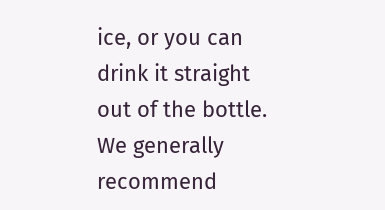ice, or you can drink it straight out of the bottle. We generally recommend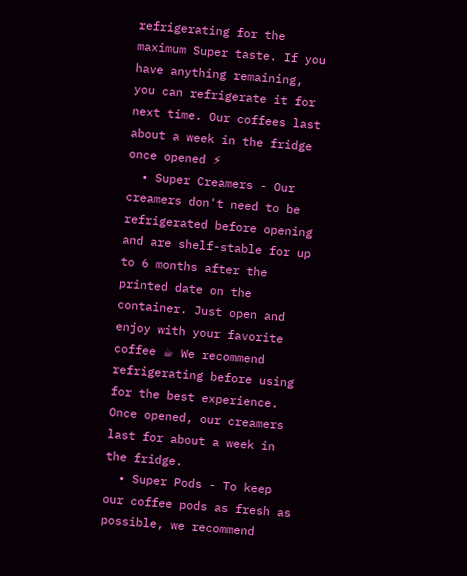refrigerating for the maximum Super taste. If you have anything remaining, you can refrigerate it for next time. Our coffees last about a week in the fridge once opened ⚡
  • Super Creamers - Our creamers don't need to be refrigerated before opening and are shelf-stable for up to 6 months after the printed date on the container. Just open and enjoy with your favorite coffee ☕ We recommend refrigerating before using for the best experience. Once opened, our creamers last for about a week in the fridge.
  • Super Pods - To keep our coffee pods as fresh as possible, we recommend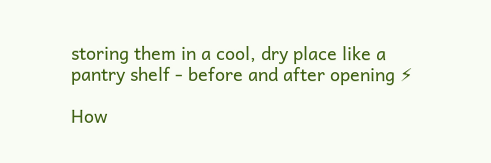storing them in a cool, dry place like a pantry shelf - before and after opening ⚡

How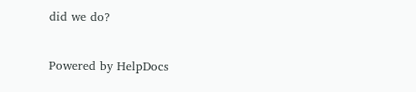did we do?

Powered by HelpDocs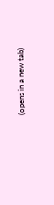(opens in a new tab)